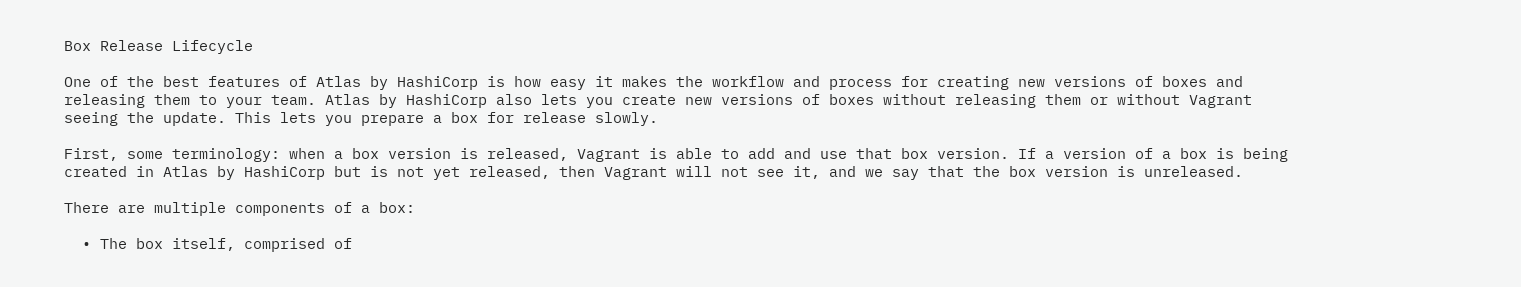Box Release Lifecycle

One of the best features of Atlas by HashiCorp is how easy it makes the workflow and process for creating new versions of boxes and releasing them to your team. Atlas by HashiCorp also lets you create new versions of boxes without releasing them or without Vagrant seeing the update. This lets you prepare a box for release slowly.

First, some terminology: when a box version is released, Vagrant is able to add and use that box version. If a version of a box is being created in Atlas by HashiCorp but is not yet released, then Vagrant will not see it, and we say that the box version is unreleased.

There are multiple components of a box:

  • The box itself, comprised of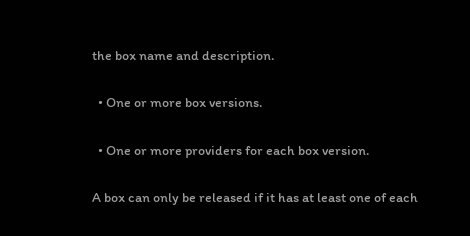the box name and description.

  • One or more box versions.

  • One or more providers for each box version.

A box can only be released if it has at least one of each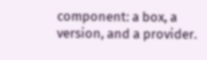component: a box, a version, and a provider.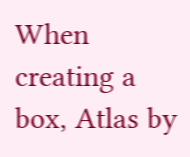When creating a box, Atlas by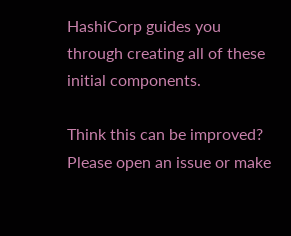HashiCorp guides you through creating all of these initial components.

Think this can be improved? Please open an issue or make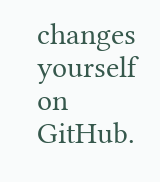changes yourself on GitHub.